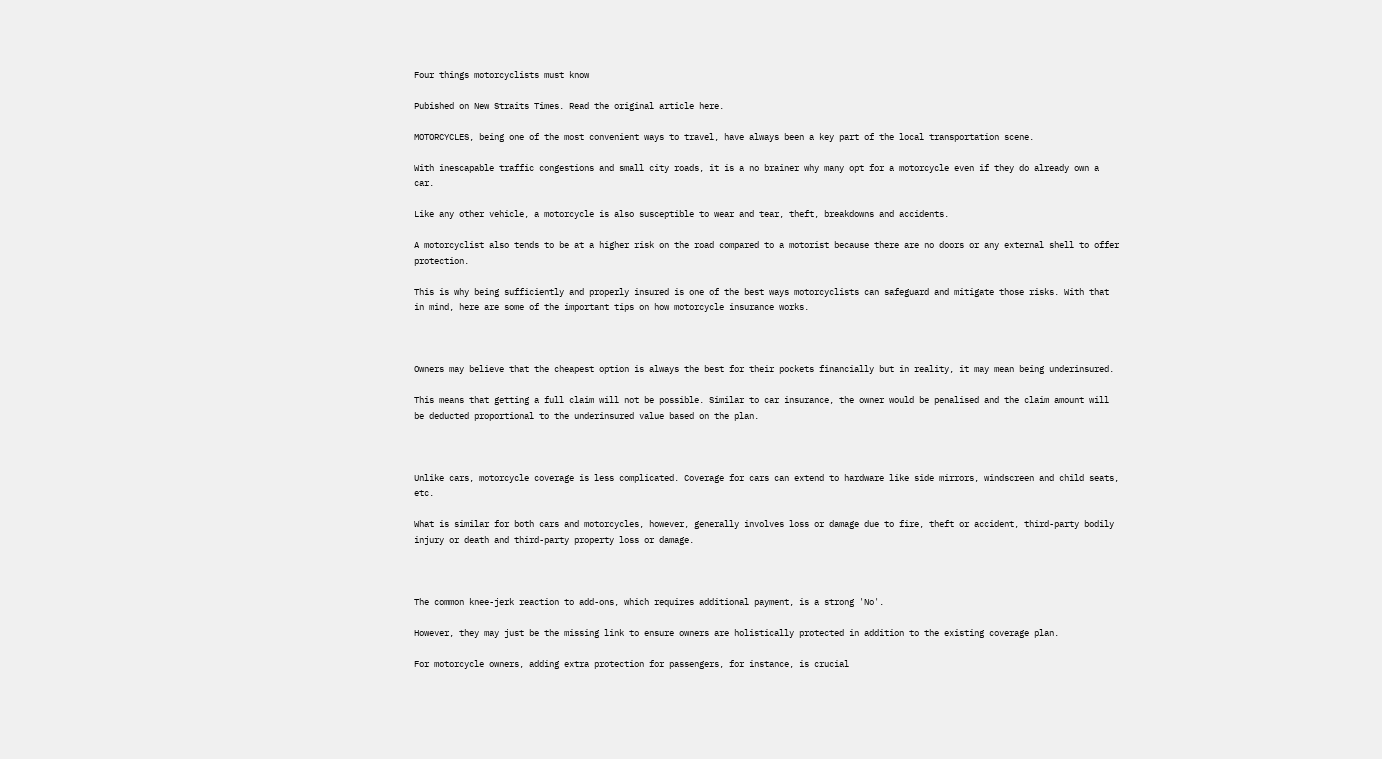Four things motorcyclists must know

Pubished on New Straits Times. Read the original article here.

MOTORCYCLES, being one of the most convenient ways to travel, have always been a key part of the local transportation scene.

With inescapable traffic congestions and small city roads, it is a no brainer why many opt for a motorcycle even if they do already own a car.

Like any other vehicle, a motorcycle is also susceptible to wear and tear, theft, breakdowns and accidents.

A motorcyclist also tends to be at a higher risk on the road compared to a motorist because there are no doors or any external shell to offer protection.

This is why being sufficiently and properly insured is one of the best ways motorcyclists can safeguard and mitigate those risks. With that in mind, here are some of the important tips on how motorcycle insurance works.



Owners may believe that the cheapest option is always the best for their pockets financially but in reality, it may mean being underinsured.

This means that getting a full claim will not be possible. Similar to car insurance, the owner would be penalised and the claim amount will be deducted proportional to the underinsured value based on the plan.



Unlike cars, motorcycle coverage is less complicated. Coverage for cars can extend to hardware like side mirrors, windscreen and child seats, etc.

What is similar for both cars and motorcycles, however, generally involves loss or damage due to fire, theft or accident, third-party bodily injury or death and third-party property loss or damage.



The common knee-jerk reaction to add-ons, which requires additional payment, is a strong 'No'.

However, they may just be the missing link to ensure owners are holistically protected in addition to the existing coverage plan.

For motorcycle owners, adding extra protection for passengers, for instance, is crucial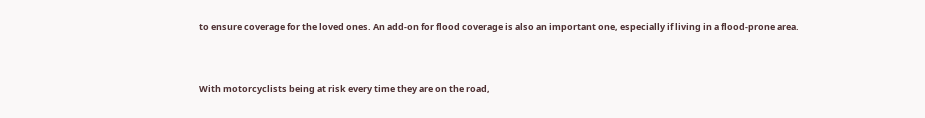to ensure coverage for the loved ones. An add-on for flood coverage is also an important one, especially if living in a flood-prone area.



With motorcyclists being at risk every time they are on the road,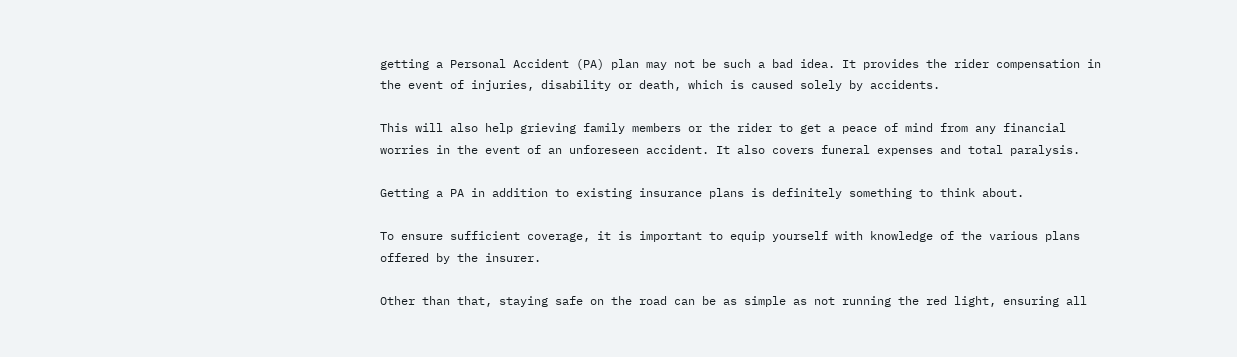getting a Personal Accident (PA) plan may not be such a bad idea. It provides the rider compensation in the event of injuries, disability or death, which is caused solely by accidents.

This will also help grieving family members or the rider to get a peace of mind from any financial worries in the event of an unforeseen accident. It also covers funeral expenses and total paralysis.

Getting a PA in addition to existing insurance plans is definitely something to think about.

To ensure sufficient coverage, it is important to equip yourself with knowledge of the various plans offered by the insurer.

Other than that, staying safe on the road can be as simple as not running the red light, ensuring all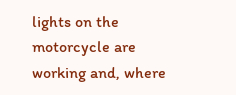lights on the motorcycle are working and, where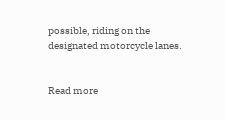possible, riding on the designated motorcycle lanes.


Read more